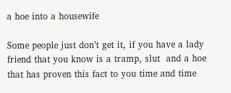a hoe into a housewife

Some people just don’t get it, if you have a lady friend that you know is a tramp, slut  and a hoe that has proven this fact to you time and time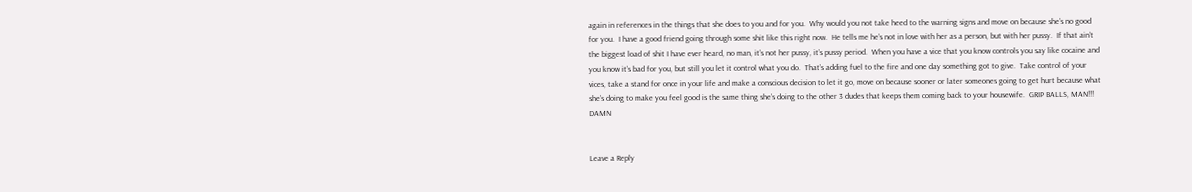again in references in the things that she does to you and for you.  Why would you not take heed to the warning signs and move on because she’s no good for you.  I have a good friend going through some shit like this right now.  He tells me he’s not in love with her as a person, but with her pussy.  If that ain’t the biggest load of shit I have ever heard, no man, it’s not her pussy, it’s pussy period.  When you have a vice that you know controls you say like cocaine and you know it’s bad for you, but still you let it control what you do.  That’s adding fuel to the fire and one day something got to give.  Take control of your vices, take a stand for once in your life and make a conscious decision to let it go, move on because sooner or later someones going to get hurt because what she’s doing to make you feel good is the same thing she’s doing to the other 3 dudes that keeps them coming back to your housewife.  GRIP BALLS, MAN!!!  DAMN


Leave a Reply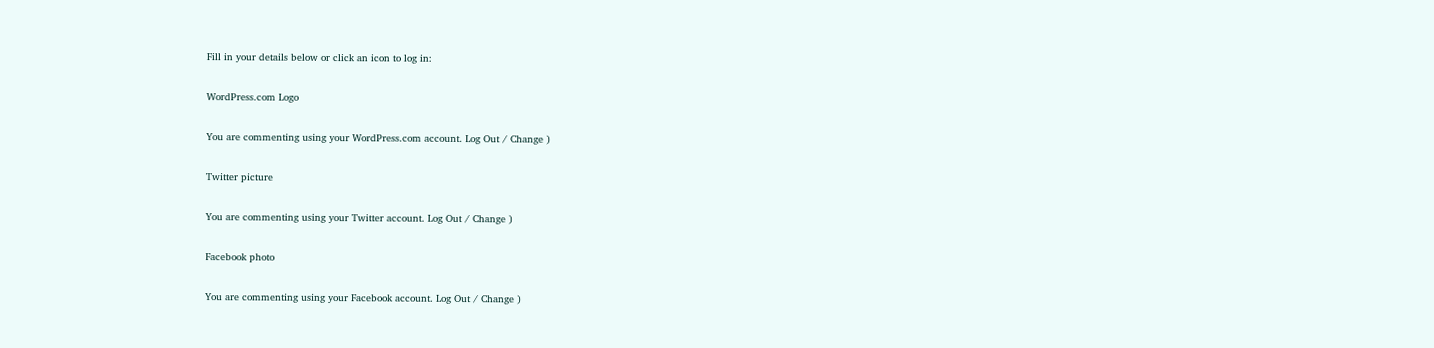Fill in your details below or click an icon to log in:

WordPress.com Logo

You are commenting using your WordPress.com account. Log Out / Change )

Twitter picture

You are commenting using your Twitter account. Log Out / Change )

Facebook photo

You are commenting using your Facebook account. Log Out / Change )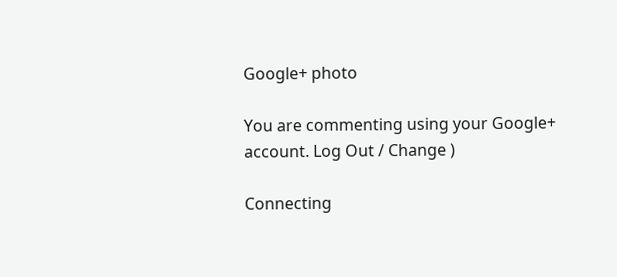Google+ photo

You are commenting using your Google+ account. Log Out / Change )

Connecting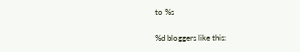to %s

%d bloggers like this: